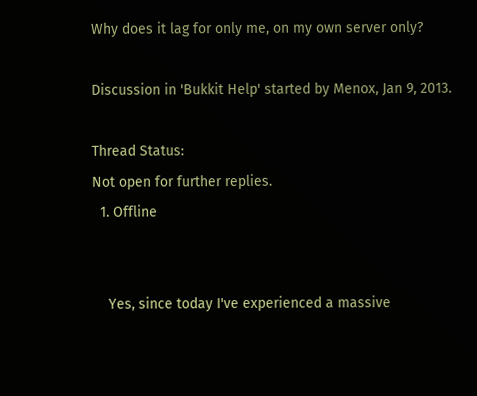Why does it lag for only me, on my own server only?

Discussion in 'Bukkit Help' started by Menox, Jan 9, 2013.

Thread Status:
Not open for further replies.
  1. Offline


    Yes, since today I've experienced a massive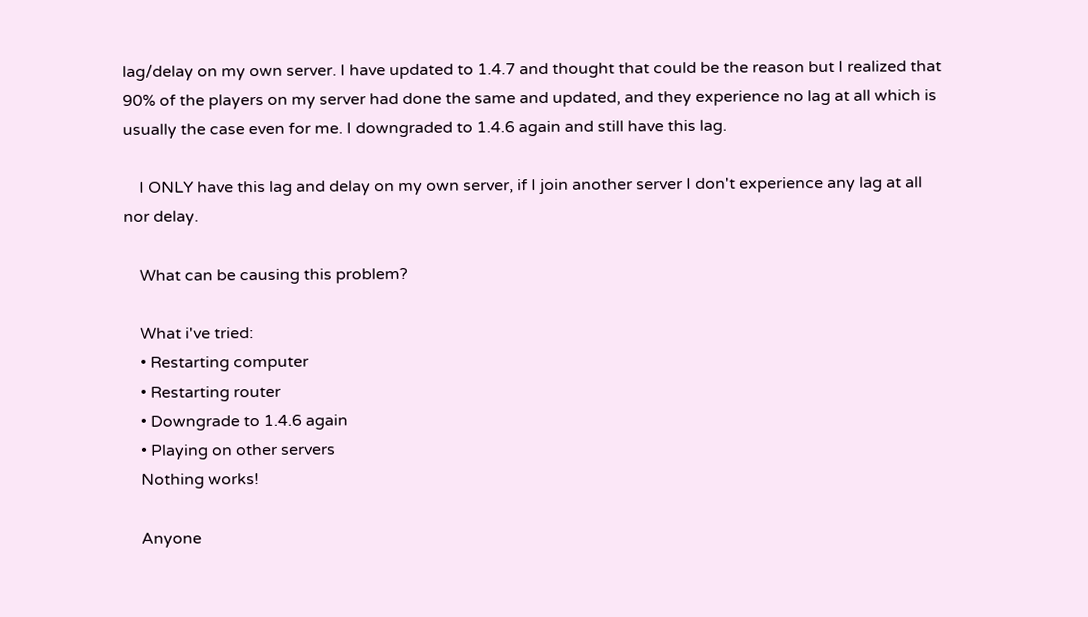lag/delay on my own server. I have updated to 1.4.7 and thought that could be the reason but I realized that 90% of the players on my server had done the same and updated, and they experience no lag at all which is usually the case even for me. I downgraded to 1.4.6 again and still have this lag.

    I ONLY have this lag and delay on my own server, if I join another server I don't experience any lag at all nor delay.

    What can be causing this problem?

    What i've tried:
    • Restarting computer
    • Restarting router
    • Downgrade to 1.4.6 again
    • Playing on other servers
    Nothing works!

    Anyone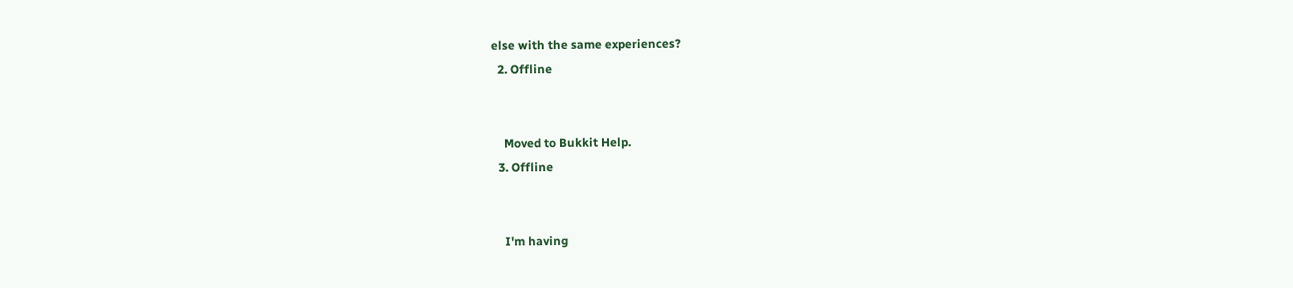else with the same experiences?
  2. Offline


    Moved to Bukkit Help.
  3. Offline


    I'm having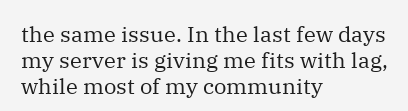the same issue. In the last few days my server is giving me fits with lag, while most of my community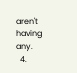aren't having any.
  4.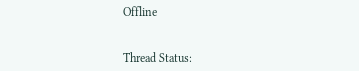Offline


Thread Status: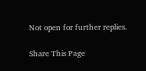Not open for further replies.

Share This Page